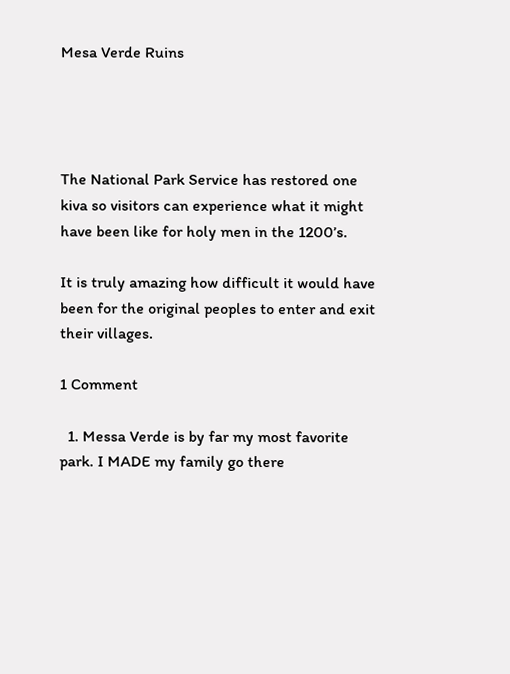Mesa Verde Ruins




The National Park Service has restored one kiva so visitors can experience what it might have been like for holy men in the 1200’s.

It is truly amazing how difficult it would have been for the original peoples to enter and exit their villages.

1 Comment

  1. Messa Verde is by far my most favorite park. I MADE my family go there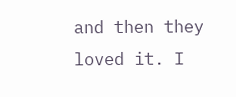and then they loved it. I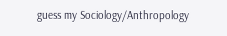guess my Sociology/Anthropology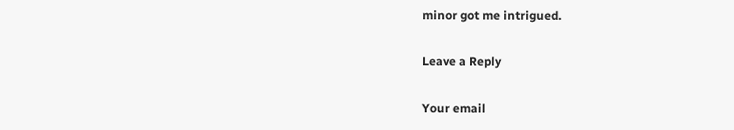minor got me intrigued.

Leave a Reply

Your email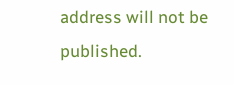address will not be published.